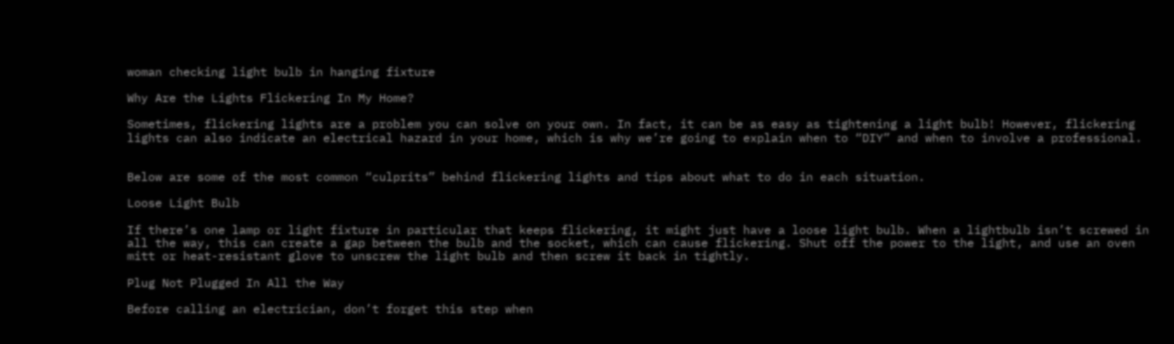woman checking light bulb in hanging fixture

Why Are the Lights Flickering In My Home?

Sometimes, flickering lights are a problem you can solve on your own. In fact, it can be as easy as tightening a light bulb! However, flickering lights can also indicate an electrical hazard in your home, which is why we’re going to explain when to “DIY” and when to involve a professional.


Below are some of the most common “culprits” behind flickering lights and tips about what to do in each situation.

Loose Light Bulb

If there’s one lamp or light fixture in particular that keeps flickering, it might just have a loose light bulb. When a lightbulb isn’t screwed in all the way, this can create a gap between the bulb and the socket, which can cause flickering. Shut off the power to the light, and use an oven mitt or heat-resistant glove to unscrew the light bulb and then screw it back in tightly.

Plug Not Plugged In All the Way

Before calling an electrician, don’t forget this step when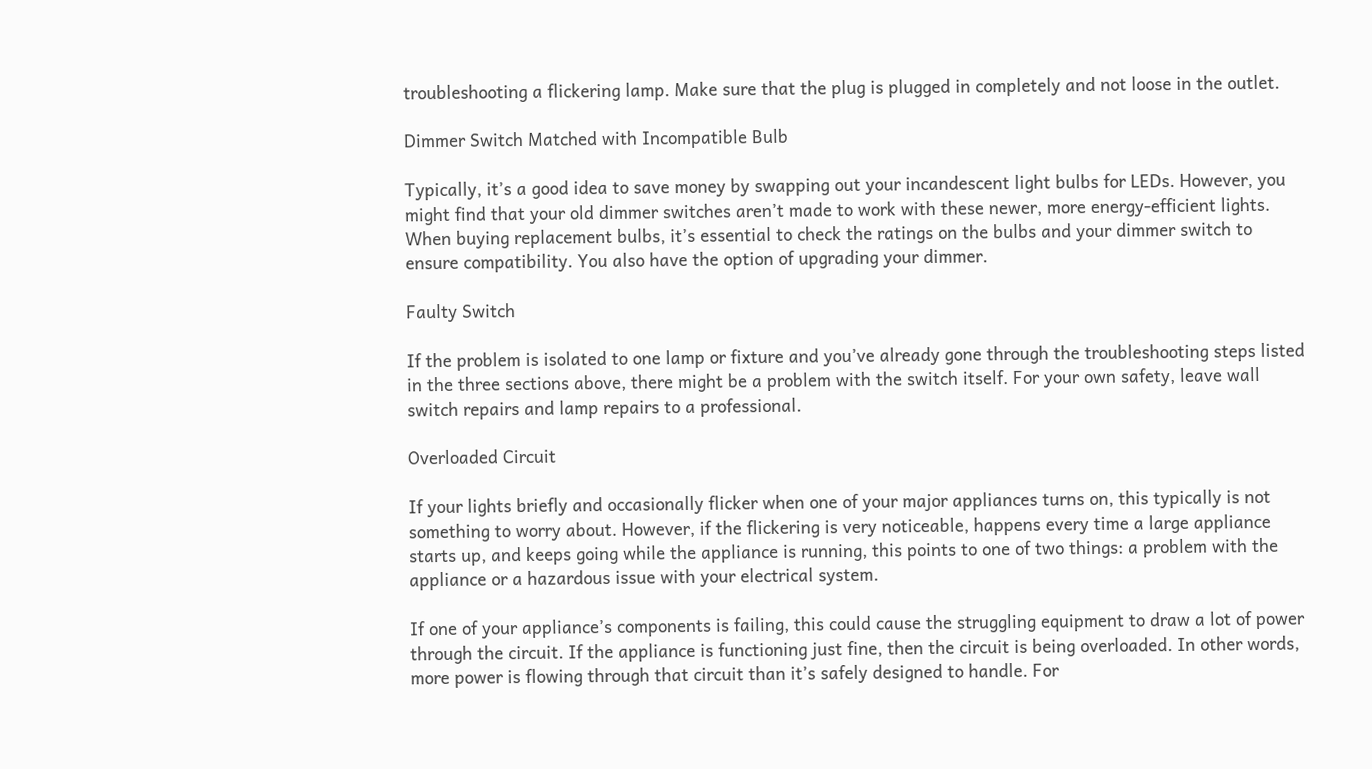troubleshooting a flickering lamp. Make sure that the plug is plugged in completely and not loose in the outlet.

Dimmer Switch Matched with Incompatible Bulb

Typically, it’s a good idea to save money by swapping out your incandescent light bulbs for LEDs. However, you might find that your old dimmer switches aren’t made to work with these newer, more energy-efficient lights. When buying replacement bulbs, it’s essential to check the ratings on the bulbs and your dimmer switch to ensure compatibility. You also have the option of upgrading your dimmer.

Faulty Switch

If the problem is isolated to one lamp or fixture and you’ve already gone through the troubleshooting steps listed in the three sections above, there might be a problem with the switch itself. For your own safety, leave wall switch repairs and lamp repairs to a professional.

Overloaded Circuit

If your lights briefly and occasionally flicker when one of your major appliances turns on, this typically is not something to worry about. However, if the flickering is very noticeable, happens every time a large appliance starts up, and keeps going while the appliance is running, this points to one of two things: a problem with the appliance or a hazardous issue with your electrical system.

If one of your appliance’s components is failing, this could cause the struggling equipment to draw a lot of power through the circuit. If the appliance is functioning just fine, then the circuit is being overloaded. In other words, more power is flowing through that circuit than it’s safely designed to handle. For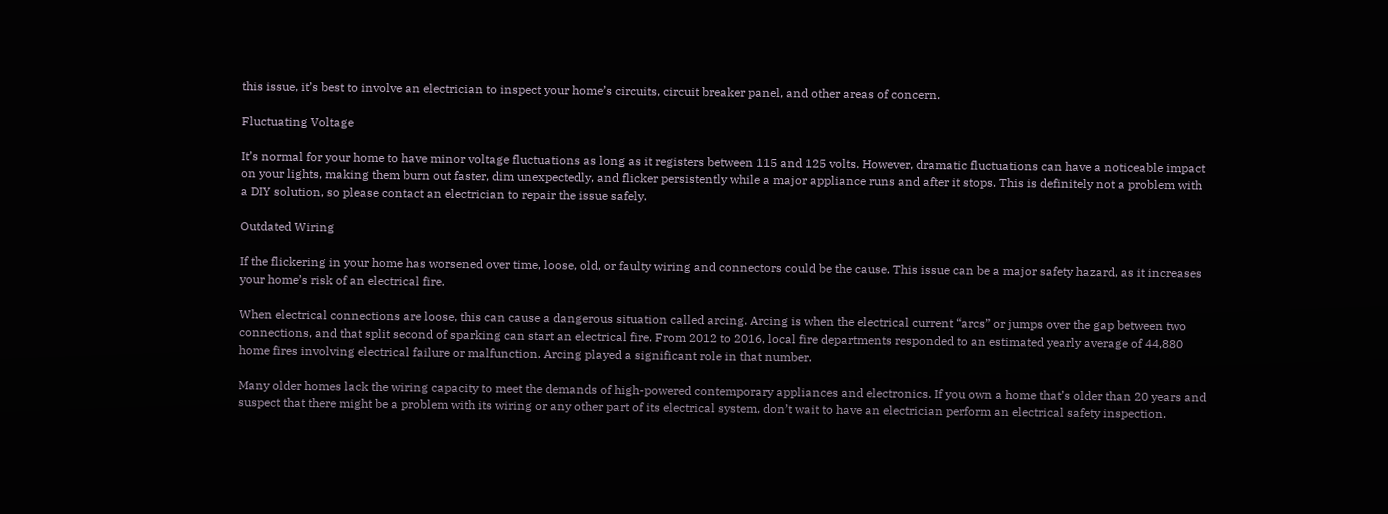this issue, it’s best to involve an electrician to inspect your home’s circuits, circuit breaker panel, and other areas of concern.

Fluctuating Voltage

It’s normal for your home to have minor voltage fluctuations as long as it registers between 115 and 125 volts. However, dramatic fluctuations can have a noticeable impact on your lights, making them burn out faster, dim unexpectedly, and flicker persistently while a major appliance runs and after it stops. This is definitely not a problem with a DIY solution, so please contact an electrician to repair the issue safely.

Outdated Wiring

If the flickering in your home has worsened over time, loose, old, or faulty wiring and connectors could be the cause. This issue can be a major safety hazard, as it increases your home’s risk of an electrical fire.

When electrical connections are loose, this can cause a dangerous situation called arcing. Arcing is when the electrical current “arcs” or jumps over the gap between two connections, and that split second of sparking can start an electrical fire. From 2012 to 2016, local fire departments responded to an estimated yearly average of 44,880 home fires involving electrical failure or malfunction. Arcing played a significant role in that number.

Many older homes lack the wiring capacity to meet the demands of high-powered contemporary appliances and electronics. If you own a home that’s older than 20 years and suspect that there might be a problem with its wiring or any other part of its electrical system, don’t wait to have an electrician perform an electrical safety inspection.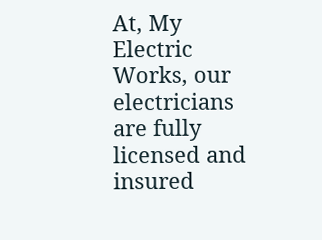At, My Electric Works, our electricians are fully licensed and insured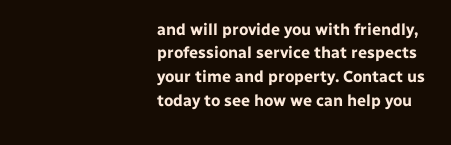and will provide you with friendly, professional service that respects your time and property. Contact us today to see how we can help you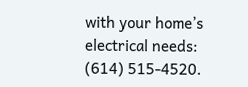with your home’s electrical needs: (614) 515-4520.